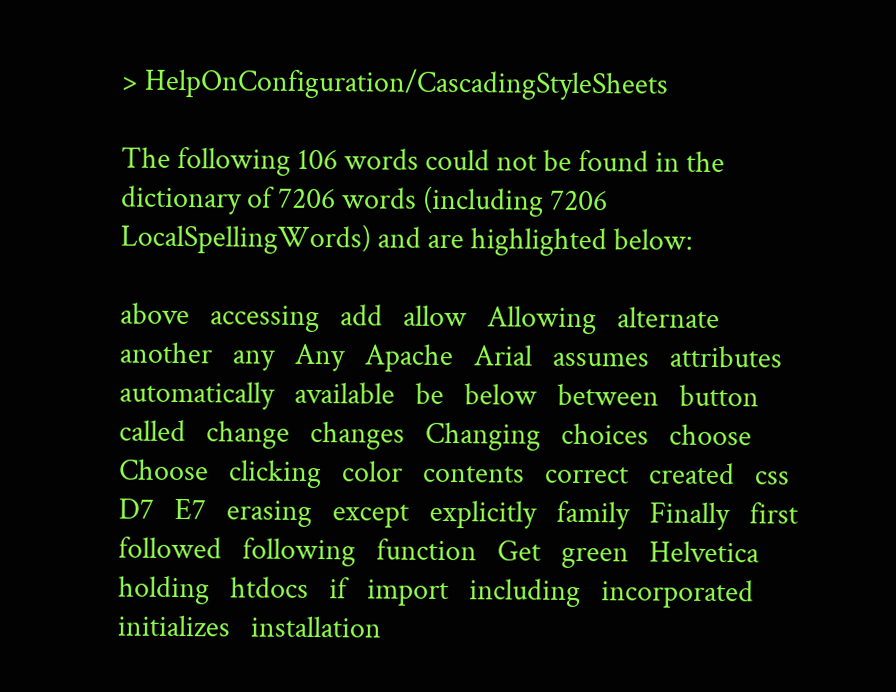> HelpOnConfiguration/CascadingStyleSheets

The following 106 words could not be found in the dictionary of 7206 words (including 7206 LocalSpellingWords) and are highlighted below:

above   accessing   add   allow   Allowing   alternate   another   any   Any   Apache   Arial   assumes   attributes   automatically   available   be   below   between   button   called   change   changes   Changing   choices   choose   Choose   clicking   color   contents   correct   created   css   D7   E7   erasing   except   explicitly   family   Finally   first   followed   following   function   Get   green   Helvetica   holding   htdocs   if   import   including   incorporated   initializes   installation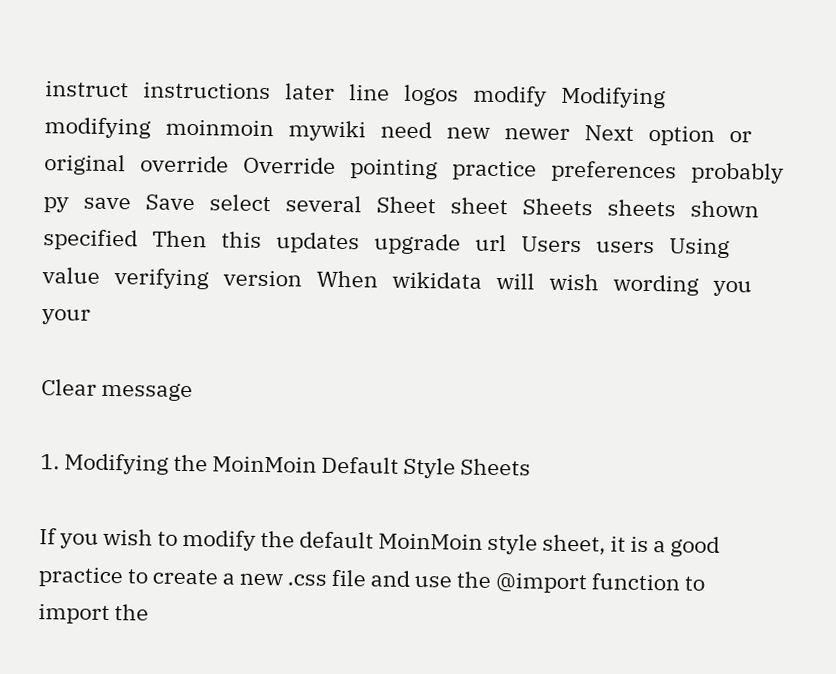instruct   instructions   later   line   logos   modify   Modifying   modifying   moinmoin   mywiki   need   new   newer   Next   option   or   original   override   Override   pointing   practice   preferences   probably   py   save   Save   select   several   Sheet   sheet   Sheets   sheets   shown   specified   Then   this   updates   upgrade   url   Users   users   Using   value   verifying   version   When   wikidata   will   wish   wording   you   your

Clear message

1. Modifying the MoinMoin Default Style Sheets

If you wish to modify the default MoinMoin style sheet, it is a good practice to create a new .css file and use the @import function to import the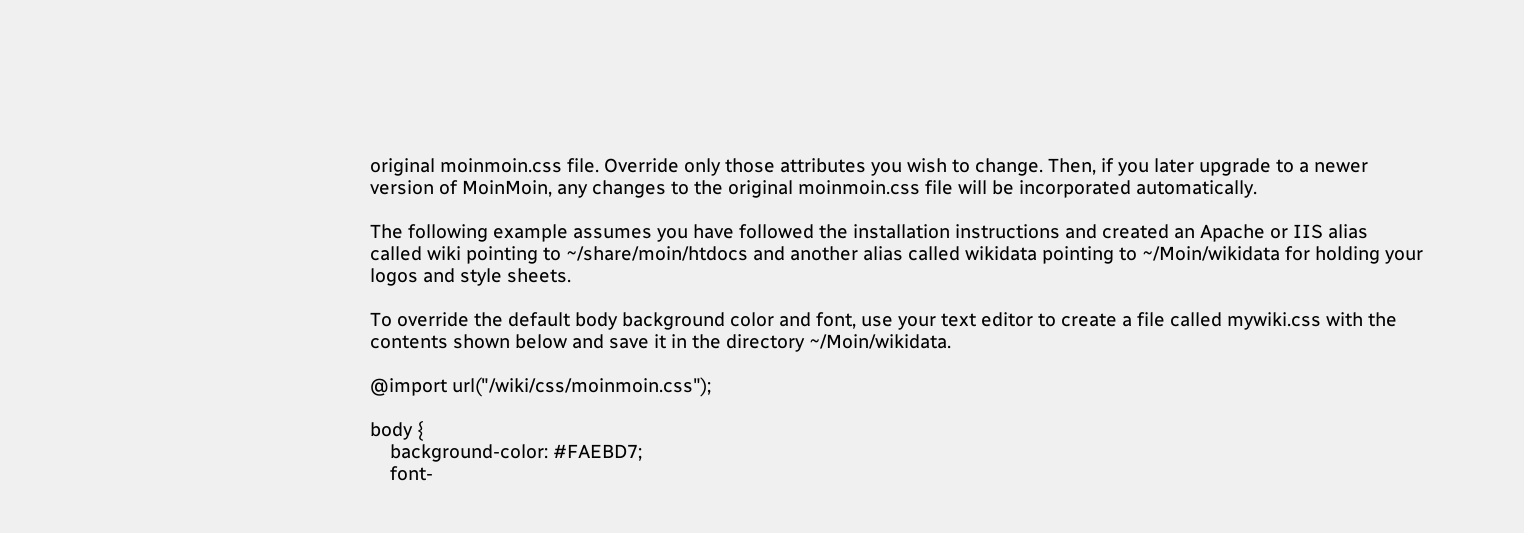original moinmoin.css file. Override only those attributes you wish to change. Then, if you later upgrade to a newer version of MoinMoin, any changes to the original moinmoin.css file will be incorporated automatically.

The following example assumes you have followed the installation instructions and created an Apache or IIS alias called wiki pointing to ~/share/moin/htdocs and another alias called wikidata pointing to ~/Moin/wikidata for holding your logos and style sheets.

To override the default body background color and font, use your text editor to create a file called mywiki.css with the contents shown below and save it in the directory ~/Moin/wikidata.

@import url("/wiki/css/moinmoin.css");

body {
    background-color: #FAEBD7;
    font-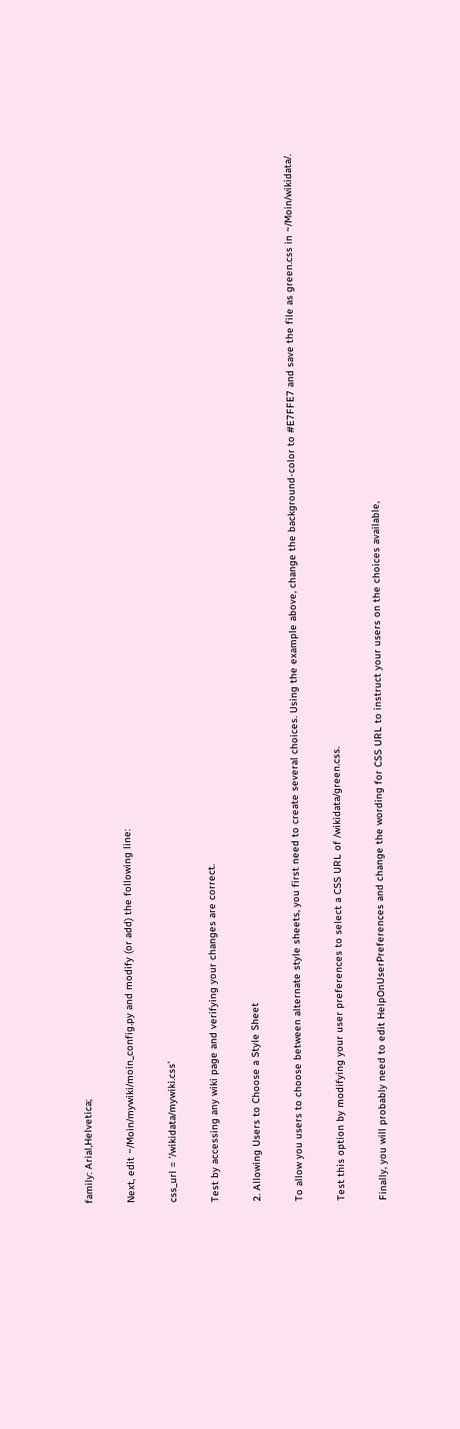family: Arial,Helvetica;

Next, edit ~/Moin/mywiki/moin_config.py and modify (or add) the following line:

css_url = '/wikidata/mywiki.css'

Test by accessing any wiki page and verifying your changes are correct.

2. Allowing Users to Choose a Style Sheet

To allow you users to choose between alternate style sheets, you first need to create several choices. Using the example above, change the background-color to #E7FFE7 and save the file as green.css in ~/Moin/wikidata/.

Test this option by modifying your user preferences to select a CSS URL of /wikidata/green.css.

Finally, you will probably need to edit HelpOnUserPreferences and change the wording for CSS URL to instruct your users on the choices available,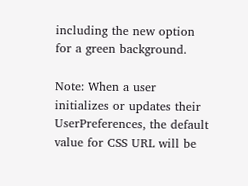including the new option for a green background.

Note: When a user initializes or updates their UserPreferences, the default value for CSS URL will be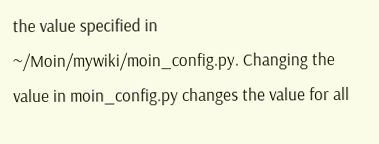the value specified in ~/Moin/mywiki/moin_config.py. Changing the value in moin_config.py changes the value for all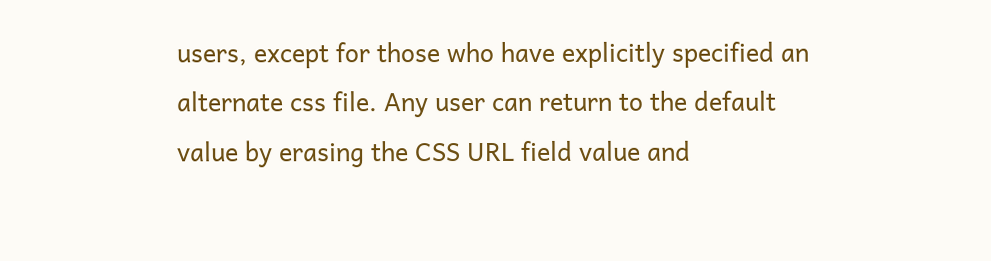users, except for those who have explicitly specified an alternate css file. Any user can return to the default value by erasing the CSS URL field value and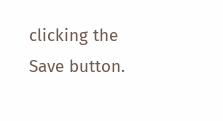clicking the Save button.